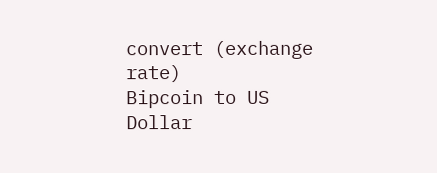convert (exchange rate)
Bipcoin to US Dollar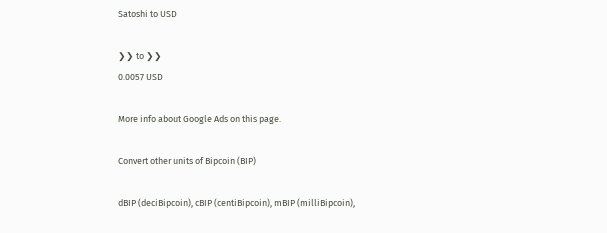Satoshi to USD

❯❯ to ❯❯
0.0057 USD

More info about Google Ads on this page.

Convert other units of Bipcoin (BIP)

dBIP (deciBipcoin), cBIP (centiBipcoin), mBIP (milliBipcoin),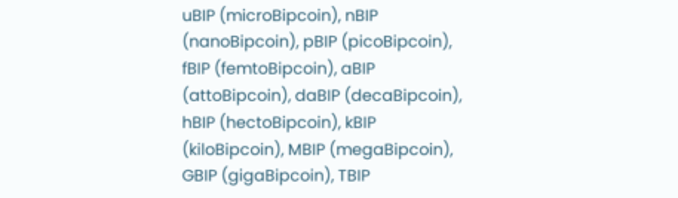uBIP (microBipcoin), nBIP (nanoBipcoin), pBIP (picoBipcoin), fBIP (femtoBipcoin), aBIP (attoBipcoin), daBIP (decaBipcoin), hBIP (hectoBipcoin), kBIP (kiloBipcoin), MBIP (megaBipcoin), GBIP (gigaBipcoin), TBIP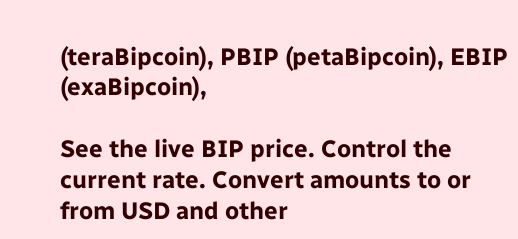(teraBipcoin), PBIP (petaBipcoin), EBIP (exaBipcoin),

See the live BIP price. Control the current rate. Convert amounts to or from USD and other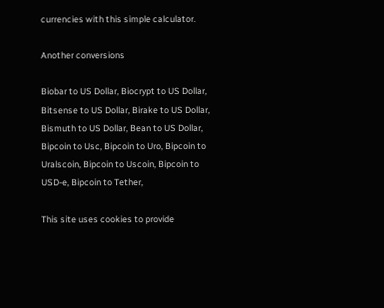currencies with this simple calculator.

Another conversions

Biobar to US Dollar, Biocrypt to US Dollar, Bitsense to US Dollar, Birake to US Dollar, Bismuth to US Dollar, Bean to US Dollar, Bipcoin to Usc, Bipcoin to Uro, Bipcoin to Uralscoin, Bipcoin to Uscoin, Bipcoin to USD-e, Bipcoin to Tether,

This site uses cookies to provide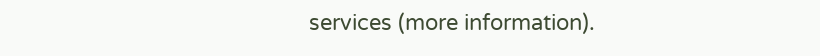services (more information).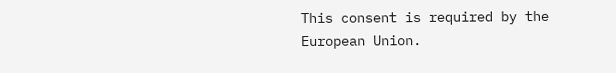This consent is required by the European Union.